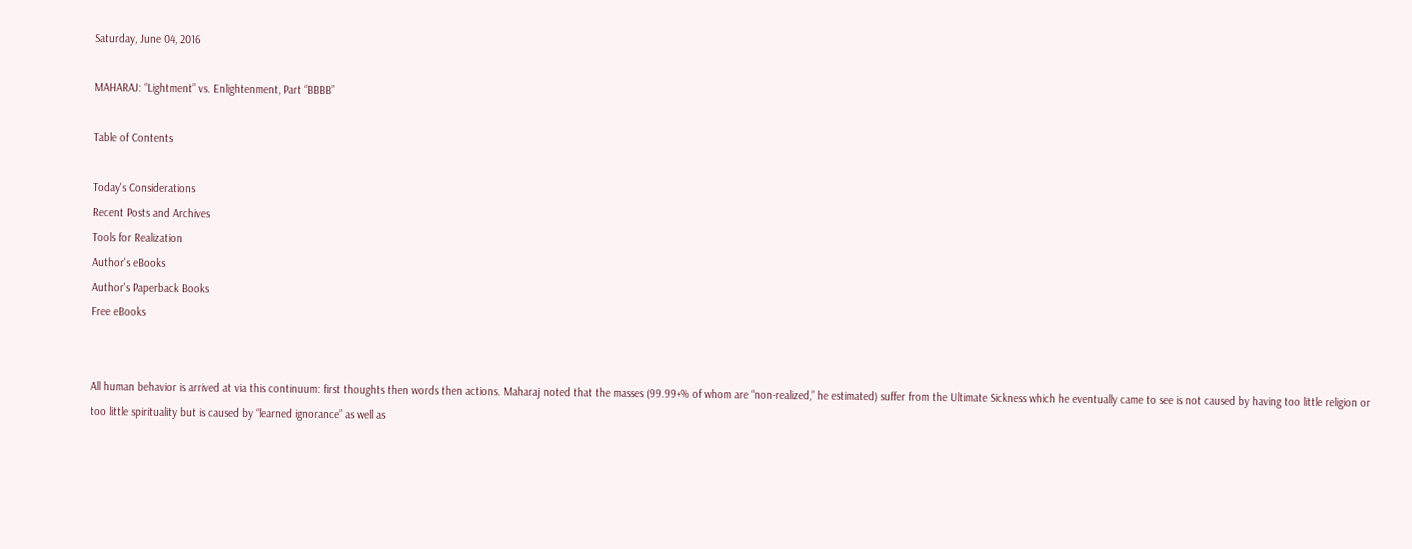Saturday, June 04, 2016

MAHARAJ: “Lightment” vs. Enlightenment, Part “BBBB”

Table of Contents

Today's Considerations
Recent Posts and Archives
Tools for Realization
Author's eBooks
Author's Paperback Books
Free eBooks


All human behavior is arrived at via this continuum: first thoughts then words then actions. Maharaj noted that the masses (99.99+% of whom are “non-realized,” he estimated) suffer from the Ultimate Sickness which he eventually came to see is not caused by having too little religion or too little spirituality but is caused by “learned ignorance” as well as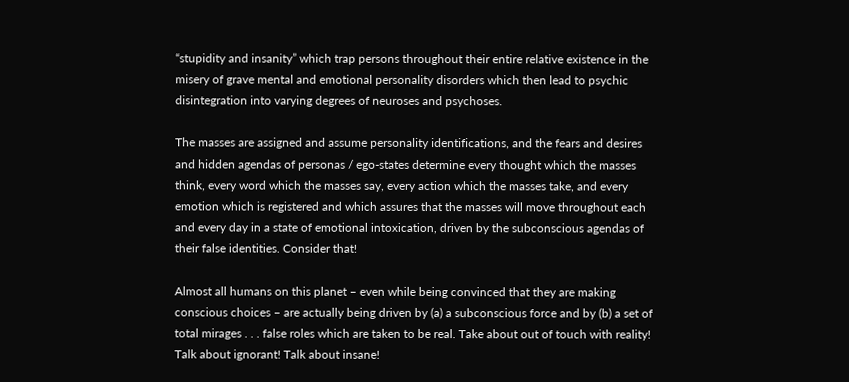“stupidity and insanity” which trap persons throughout their entire relative existence in the misery of grave mental and emotional personality disorders which then lead to psychic disintegration into varying degrees of neuroses and psychoses.

The masses are assigned and assume personality identifications, and the fears and desires and hidden agendas of personas / ego-states determine every thought which the masses think, every word which the masses say, every action which the masses take, and every emotion which is registered and which assures that the masses will move throughout each and every day in a state of emotional intoxication, driven by the subconscious agendas of their false identities. Consider that!

Almost all humans on this planet – even while being convinced that they are making conscious choices – are actually being driven by (a) a subconscious force and by (b) a set of total mirages . . . false roles which are taken to be real. Take about out of touch with reality! Talk about ignorant! Talk about insane!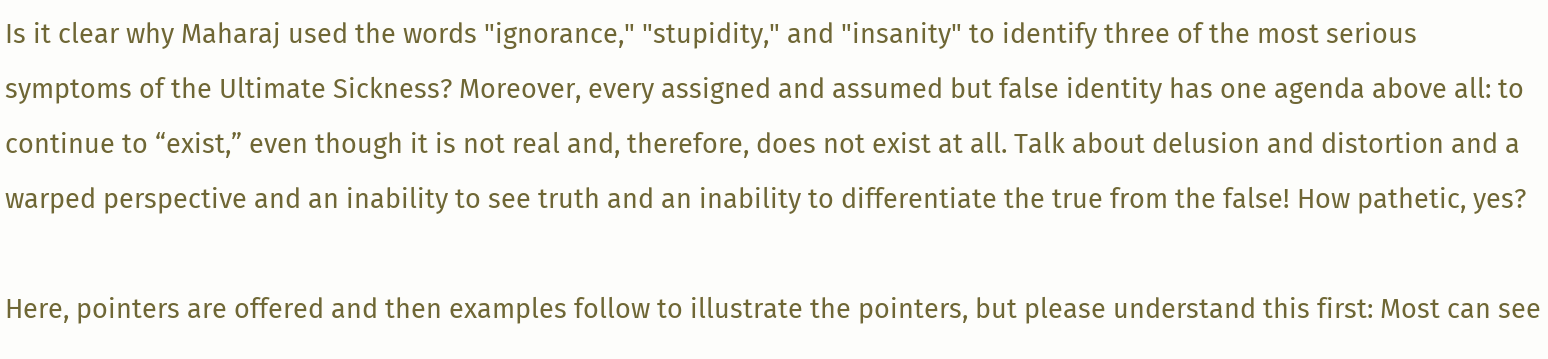Is it clear why Maharaj used the words "ignorance," "stupidity," and "insanity" to identify three of the most serious symptoms of the Ultimate Sickness? Moreover, every assigned and assumed but false identity has one agenda above all: to continue to “exist,” even though it is not real and, therefore, does not exist at all. Talk about delusion and distortion and a warped perspective and an inability to see truth and an inability to differentiate the true from the false! How pathetic, yes?

Here, pointers are offered and then examples follow to illustrate the pointers, but please understand this first: Most can see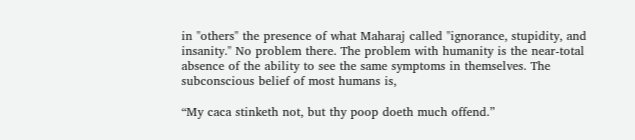in "others" the presence of what Maharaj called "ignorance, stupidity, and insanity." No problem there. The problem with humanity is the near-total absence of the ability to see the same symptoms in themselves. The subconscious belief of most humans is,

“My caca stinketh not, but thy poop doeth much offend.”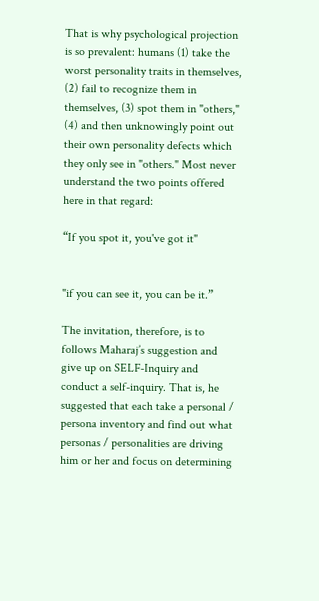That is why psychological projection is so prevalent: humans (1) take the worst personality traits in themselves, (2) fail to recognize them in themselves, (3) spot them in "others," (4) and then unknowingly point out their own personality defects which they only see in "others." Most never understand the two points offered here in that regard:

“If you spot it, you've got it"


"if you can see it, you can be it.”

The invitation, therefore, is to follows Maharaj’s suggestion and give up on SELF-Inquiry and conduct a self-inquiry. That is, he suggested that each take a personal / persona inventory and find out what personas / personalities are driving him or her and focus on determining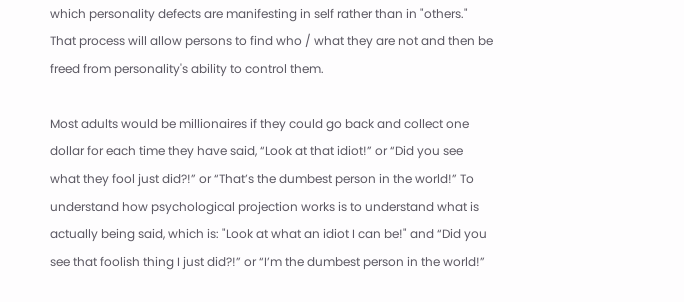which personality defects are manifesting in self rather than in "others." That process will allow persons to find who / what they are not and then be freed from personality's ability to control them.

Most adults would be millionaires if they could go back and collect one dollar for each time they have said, “Look at that idiot!” or “Did you see what they fool just did?!” or “That’s the dumbest person in the world!” To understand how psychological projection works is to understand what is actually being said, which is: "Look at what an idiot I can be!" and “Did you see that foolish thing I just did?!” or “I’m the dumbest person in the world!”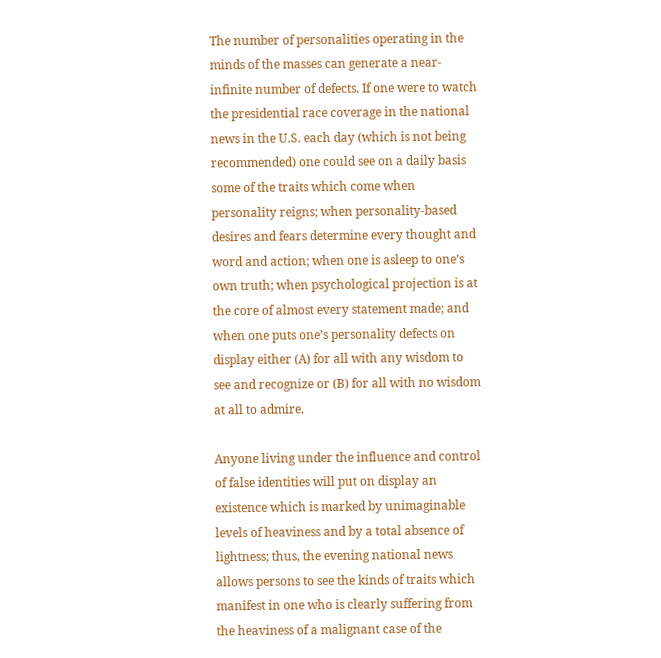The number of personalities operating in the minds of the masses can generate a near-infinite number of defects. If one were to watch the presidential race coverage in the national news in the U.S. each day (which is not being recommended) one could see on a daily basis some of the traits which come when personality reigns; when personality-based desires and fears determine every thought and word and action; when one is asleep to one’s own truth; when psychological projection is at the core of almost every statement made; and when one puts one’s personality defects on display either (A) for all with any wisdom to see and recognize or (B) for all with no wisdom at all to admire.

Anyone living under the influence and control of false identities will put on display an existence which is marked by unimaginable levels of heaviness and by a total absence of lightness; thus, the evening national news allows persons to see the kinds of traits which manifest in one who is clearly suffering from the heaviness of a malignant case of the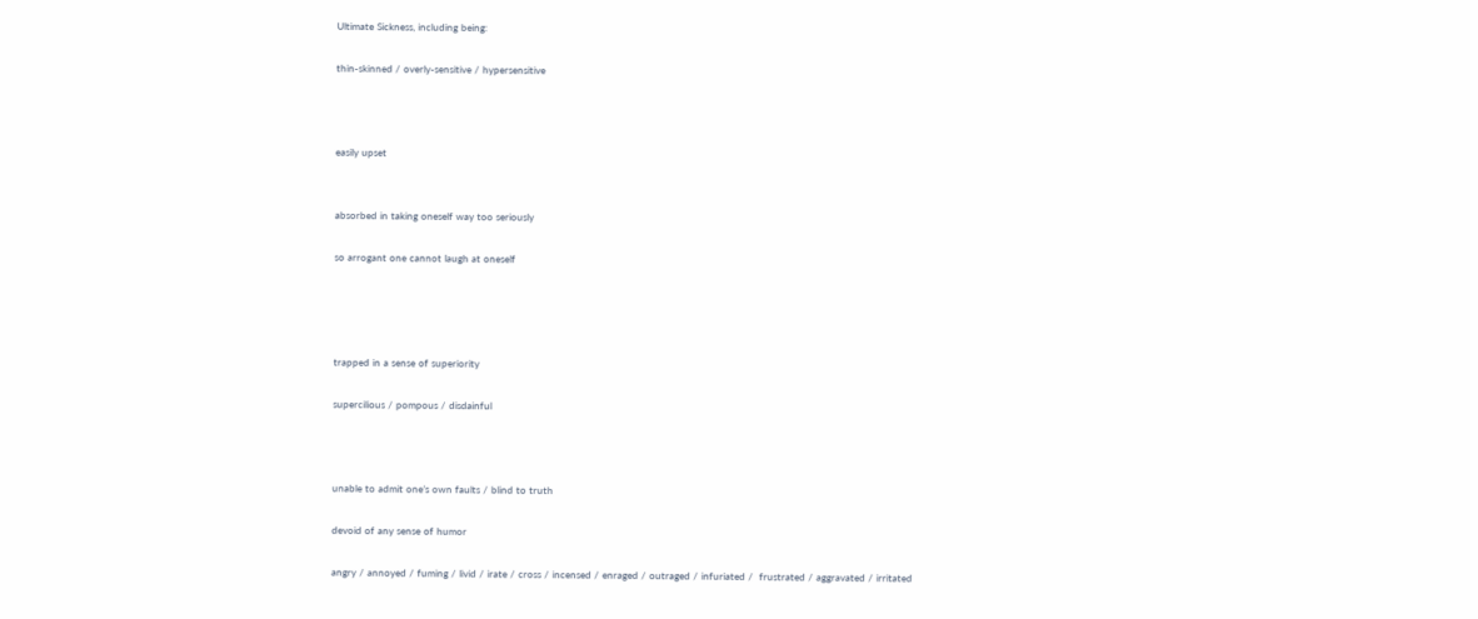Ultimate Sickness, including being:

thin-skinned / overly-sensitive / hypersensitive



easily upset


absorbed in taking oneself way too seriously

so arrogant one cannot laugh at oneself




trapped in a sense of superiority

supercilious / pompous / disdainful



unable to admit one’s own faults / blind to truth

devoid of any sense of humor

angry / annoyed / fuming / livid / irate / cross / incensed / enraged / outraged / infuriated /  frustrated / aggravated / irritated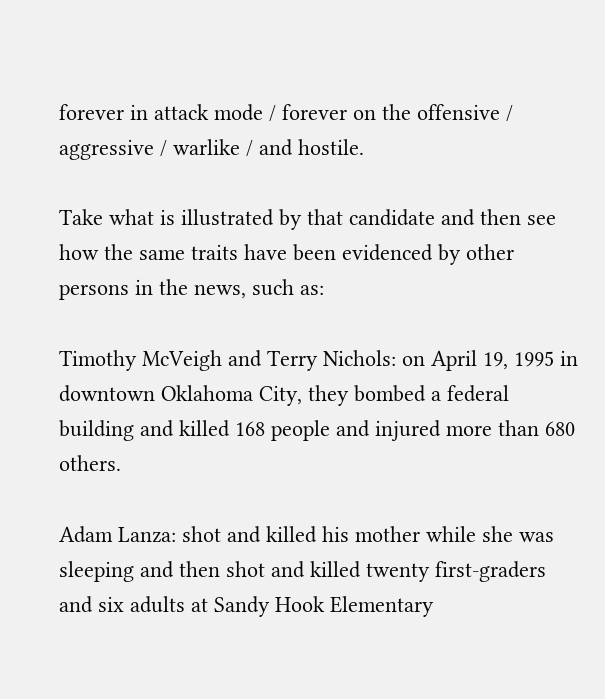forever in attack mode / forever on the offensive / aggressive / warlike / and hostile.

Take what is illustrated by that candidate and then see how the same traits have been evidenced by other persons in the news, such as:

Timothy McVeigh and Terry Nichols: on April 19, 1995 in downtown Oklahoma City, they bombed a federal building and killed 168 people and injured more than 680 others.

Adam Lanza: shot and killed his mother while she was sleeping and then shot and killed twenty first-graders and six adults at Sandy Hook Elementary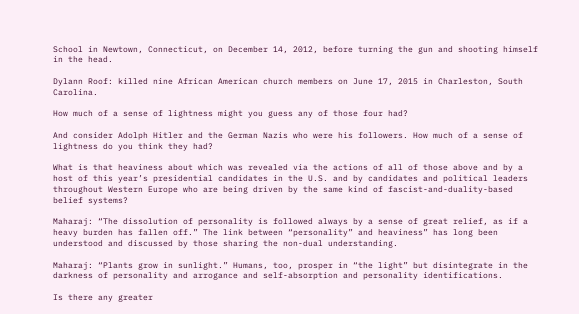School in Newtown, Connecticut, on December 14, 2012, before turning the gun and shooting himself in the head.

Dylann Roof: killed nine African American church members on June 17, 2015 in Charleston, South Carolina.

How much of a sense of lightness might you guess any of those four had?

And consider Adolph Hitler and the German Nazis who were his followers. How much of a sense of lightness do you think they had?

What is that heaviness about which was revealed via the actions of all of those above and by a host of this year’s presidential candidates in the U.S. and by candidates and political leaders throughout Western Europe who are being driven by the same kind of fascist-and-duality-based belief systems?

Maharaj: “The dissolution of personality is followed always by a sense of great relief, as if a heavy burden has fallen off.” The link between “personality” and heaviness” has long been understood and discussed by those sharing the non-dual understanding.

Maharaj: “Plants grow in sunlight.” Humans, too, prosper in “the light” but disintegrate in the darkness of personality and arrogance and self-absorption and personality identifications.

Is there any greater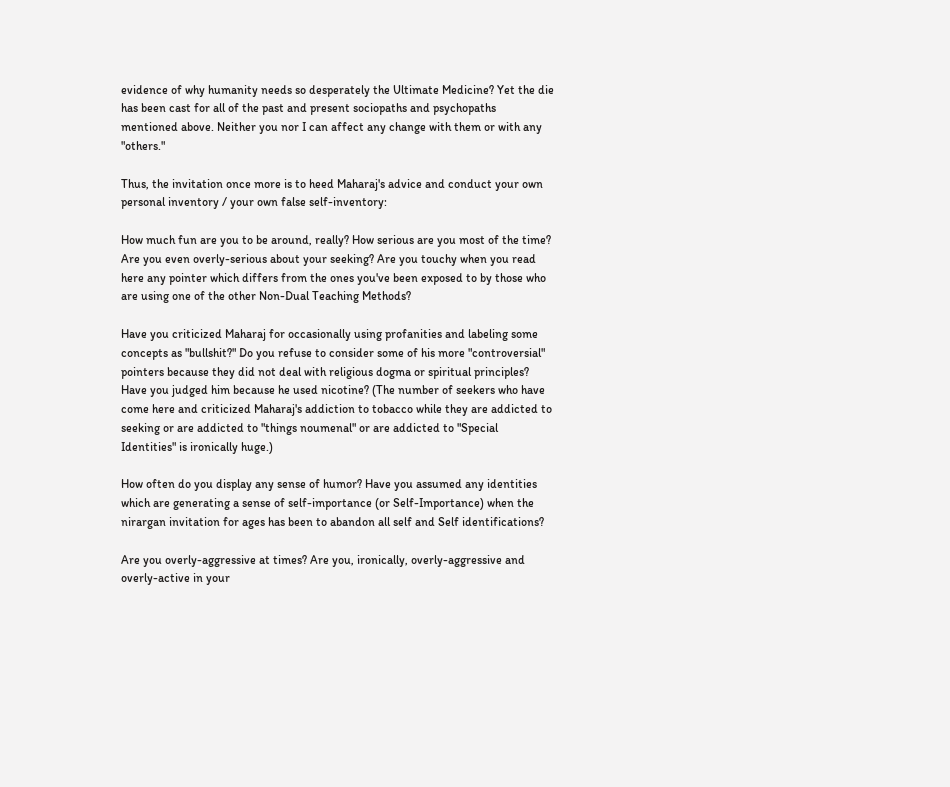evidence of why humanity needs so desperately the Ultimate Medicine? Yet the die has been cast for all of the past and present sociopaths and psychopaths mentioned above. Neither you nor I can affect any change with them or with any "others."

Thus, the invitation once more is to heed Maharaj's advice and conduct your own personal inventory / your own false self-inventory:

How much fun are you to be around, really? How serious are you most of the time? Are you even overly-serious about your seeking? Are you touchy when you read here any pointer which differs from the ones you've been exposed to by those who are using one of the other Non-Dual Teaching Methods?

Have you criticized Maharaj for occasionally using profanities and labeling some concepts as "bullshit?" Do you refuse to consider some of his more "controversial" pointers because they did not deal with religious dogma or spiritual principles? Have you judged him because he used nicotine? (The number of seekers who have come here and criticized Maharaj's addiction to tobacco while they are addicted to seeking or are addicted to "things noumenal" or are addicted to "Special Identities" is ironically huge.)

How often do you display any sense of humor? Have you assumed any identities which are generating a sense of self-importance (or Self-Importance) when the nirargan invitation for ages has been to abandon all self and Self identifications?

Are you overly-aggressive at times? Are you, ironically, overly-aggressive and overly-active in your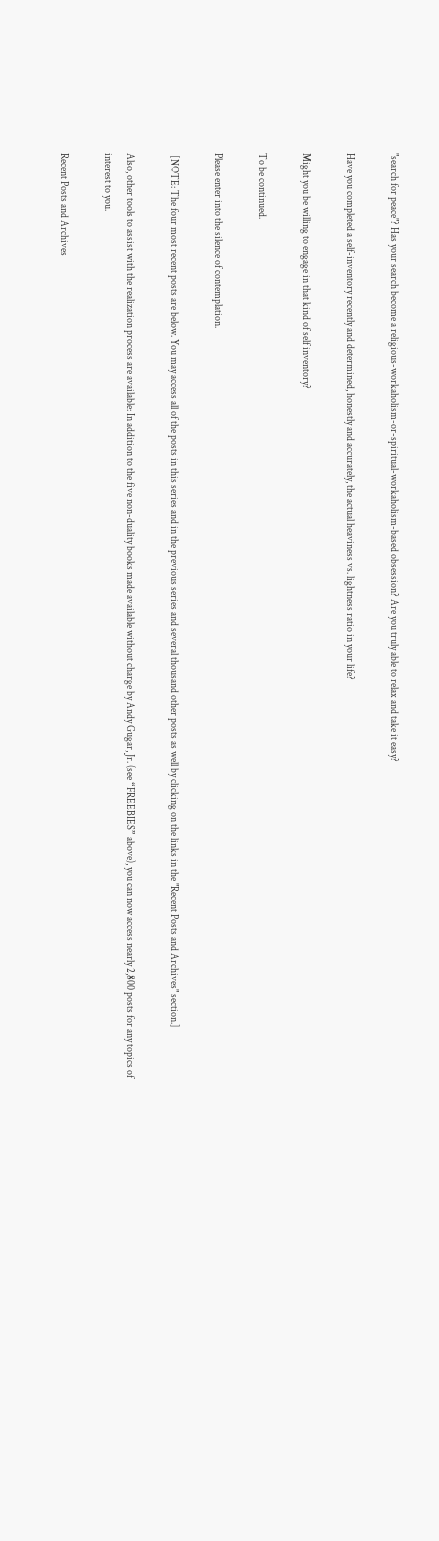"search for peace"? Has your search become a religious-workaholism-or-spiritual-workaholism-based obsession? Are you truly able to relax and take it easy?

Have you completed a self-inventory recently and determined, honestly and accurately, the actual heaviness vs. lightness ratio in your life?

Might you be willing to engage in that kind of self inventory?

To be continued.

Please enter into the silence of contemplation.

 [NOTE: The four most recent posts are below. You may access all of the posts in this series and in the previous series and several thousand other posts as well by clicking on the links in the "Recent Posts and Archives" section.]

Also, other tools to assist with the realization process are available: In addition to the five non-duality books made available without charge by Andy Gugar, Jr. (see “FREEBIES” above), you can now access nearly 2,800 posts for any topics of interest to you.

Recent Posts and Archives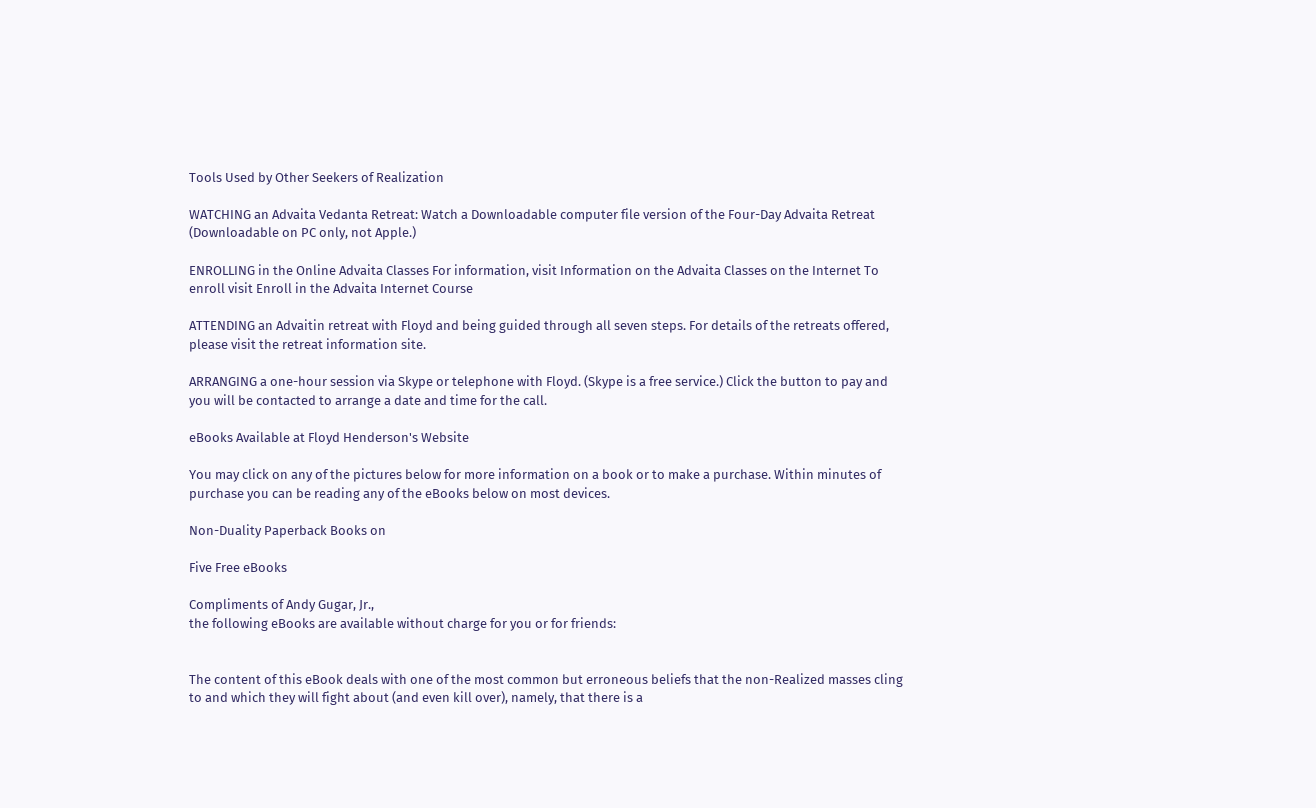Tools Used by Other Seekers of Realization

WATCHING an Advaita Vedanta Retreat: Watch a Downloadable computer file version of the Four-Day Advaita Retreat (Downloadable on PC only, not Apple.)

ENROLLING in the Online Advaita Classes For information, visit Information on the Advaita Classes on the Internet To enroll visit Enroll in the Advaita Internet Course

ATTENDING an Advaitin retreat with Floyd and being guided through all seven steps. For details of the retreats offered, please visit the retreat information site.

ARRANGING a one-hour session via Skype or telephone with Floyd. (Skype is a free service.) Click the button to pay and you will be contacted to arrange a date and time for the call.

eBooks Available at Floyd Henderson's Website

You may click on any of the pictures below for more information on a book or to make a purchase. Within minutes of purchase you can be reading any of the eBooks below on most devices.

Non-Duality Paperback Books on

Five Free eBooks

Compliments of Andy Gugar, Jr.,
the following eBooks are available without charge for you or for friends:


The content of this eBook deals with one of the most common but erroneous beliefs that the non-Realized masses cling to and which they will fight about (and even kill over), namely, that there is a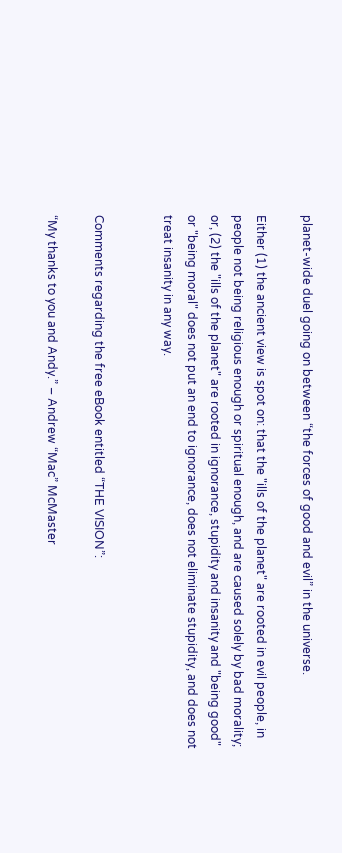planet-wide duel going on between “the forces of good and evil” in the universe.

Either (1) the ancient view is spot on: that the "ills of the planet" are rooted in evil people, in people not being religious enough or spiritual enough, and are caused solely by bad morality; or, (2) the "ills of the planet" are rooted in ignorance, stupidity and insanity and "being good" or "being moral" does not put an end to ignorance, does not eliminate stupidity, and does not treat insanity in any way.


Comments regarding the free eBook entitled “THE VISION”:

“My thanks to you and Andy.” – Andrew “Mac” McMaster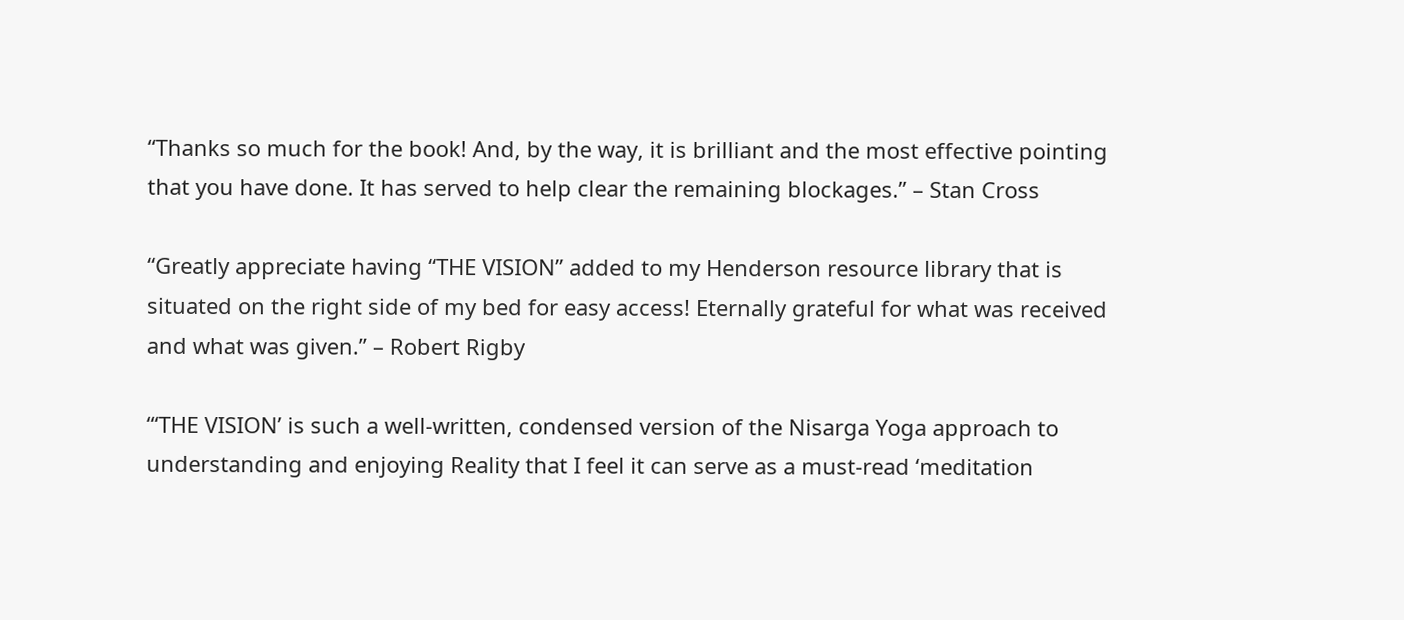“Thanks so much for the book! And, by the way, it is brilliant and the most effective pointing that you have done. It has served to help clear the remaining blockages.” – Stan Cross

“Greatly appreciate having “THE VISION” added to my Henderson resource library that is situated on the right side of my bed for easy access! Eternally grateful for what was received and what was given.” – Robert Rigby

“‘THE VISION’ is such a well-written, condensed version of the Nisarga Yoga approach to understanding and enjoying Reality that I feel it can serve as a must-read ‘meditation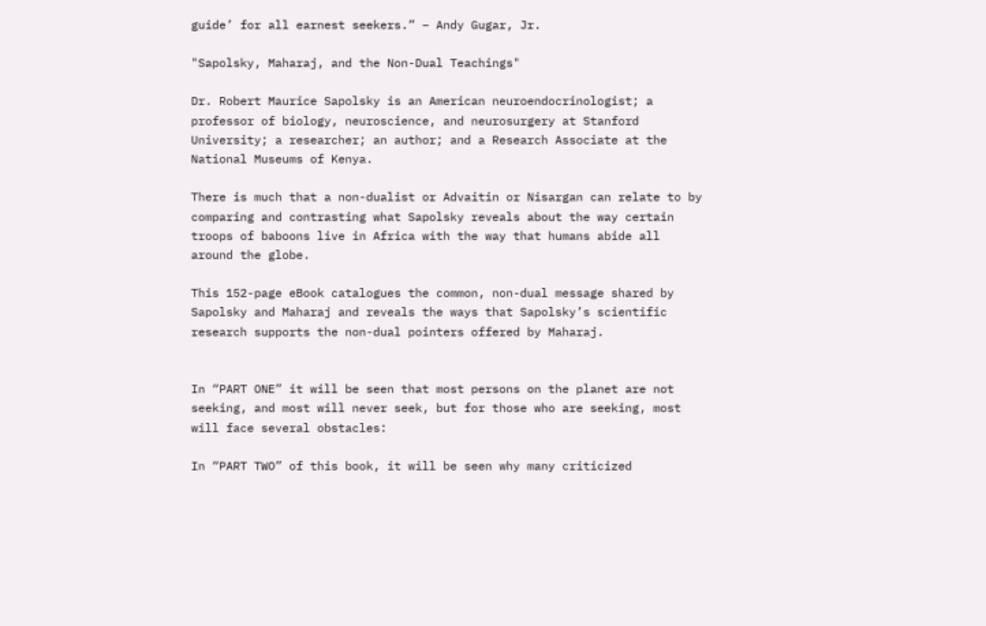guide’ for all earnest seekers.” – Andy Gugar, Jr.

"Sapolsky, Maharaj, and the Non-Dual Teachings"

Dr. Robert Maurice Sapolsky is an American neuroendocrinologist; a professor of biology, neuroscience, and neurosurgery at Stanford University; a researcher; an author; and a Research Associate at the National Museums of Kenya.

There is much that a non-dualist or Advaitin or Nisargan can relate to by comparing and contrasting what Sapolsky reveals about the way certain troops of baboons live in Africa with the way that humans abide all around the globe.

This 152-page eBook catalogues the common, non-dual message shared by Sapolsky and Maharaj and reveals the ways that Sapolsky’s scientific research supports the non-dual pointers offered by Maharaj.


In “PART ONE” it will be seen that most persons on the planet are not seeking, and most will never seek, but for those who are seeking, most will face several obstacles:

In “PART TWO” of this book, it will be seen why many criticized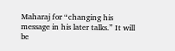Maharaj for “changing his message in his later talks.” It will be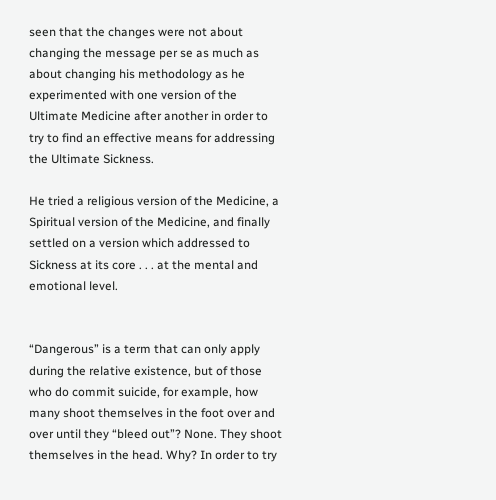seen that the changes were not about changing the message per se as much as about changing his methodology as he experimented with one version of the Ultimate Medicine after another in order to try to find an effective means for addressing the Ultimate Sickness.

He tried a religious version of the Medicine, a Spiritual version of the Medicine, and finally settled on a version which addressed to Sickness at its core . . . at the mental and emotional level.


“Dangerous” is a term that can only apply during the relative existence, but of those who do commit suicide, for example, how many shoot themselves in the foot over and over until they “bleed out”? None. They shoot themselves in the head. Why? In order to try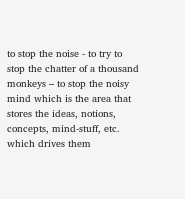to stop the noise - to try to stop the chatter of a thousand monkeys – to stop the noisy mind which is the area that stores the ideas, notions, concepts, mind-stuff, etc. which drives them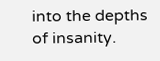into the depths of insanity.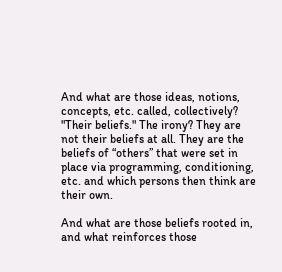And what are those ideas, notions, concepts, etc. called, collectively? "Their beliefs." The irony? They are not their beliefs at all. They are the beliefs of “others” that were set in place via programming, conditioning, etc. and which persons then think are their own.

And what are those beliefs rooted in, and what reinforces those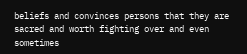beliefs and convinces persons that they are sacred and worth fighting over and even sometimes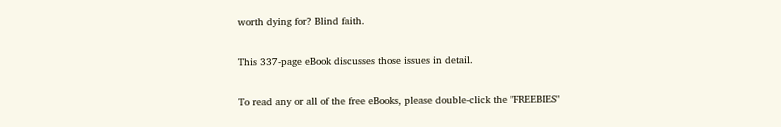worth dying for? Blind faith.

This 337-page eBook discusses those issues in detail.

To read any or all of the free eBooks, please double-click the "FREEBIES"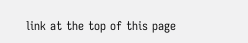link at the top of this page